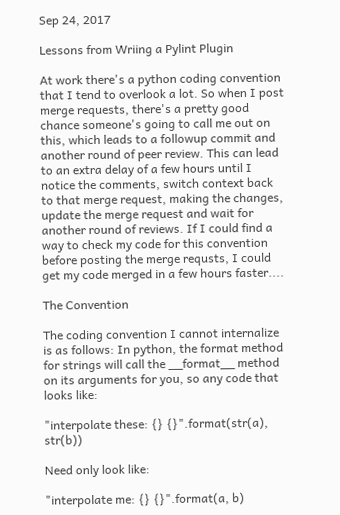Sep 24, 2017

Lessons from Wriing a Pylint Plugin

At work there's a python coding convention that I tend to overlook a lot. So when I post merge requests, there's a pretty good chance someone's going to call me out on this, which leads to a followup commit and another round of peer review. This can lead to an extra delay of a few hours until I notice the comments, switch context back to that merge request, making the changes, update the merge request and wait for another round of reviews. If I could find a way to check my code for this convention before posting the merge requsts, I could get my code merged in a few hours faster....

The Convention

The coding convention I cannot internalize is as follows: In python, the format method for strings will call the __format__ method on its arguments for you, so any code that looks like:

"interpolate these: {} {}".format(str(a), str(b))

Need only look like:

"interpolate me: {} {}".format(a, b)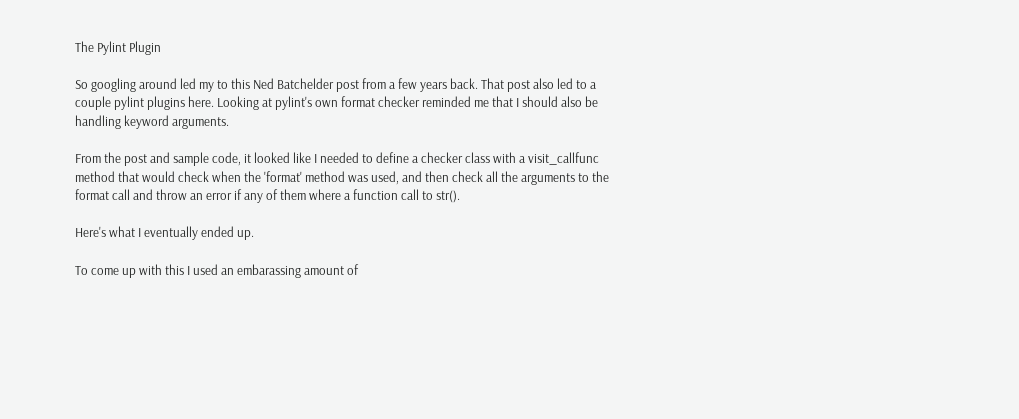The Pylint Plugin

So googling around led my to this Ned Batchelder post from a few years back. That post also led to a couple pylint plugins here. Looking at pylint's own format checker reminded me that I should also be handling keyword arguments.

From the post and sample code, it looked like I needed to define a checker class with a visit_callfunc method that would check when the 'format' method was used, and then check all the arguments to the format call and throw an error if any of them where a function call to str().

Here's what I eventually ended up.

To come up with this I used an embarassing amount of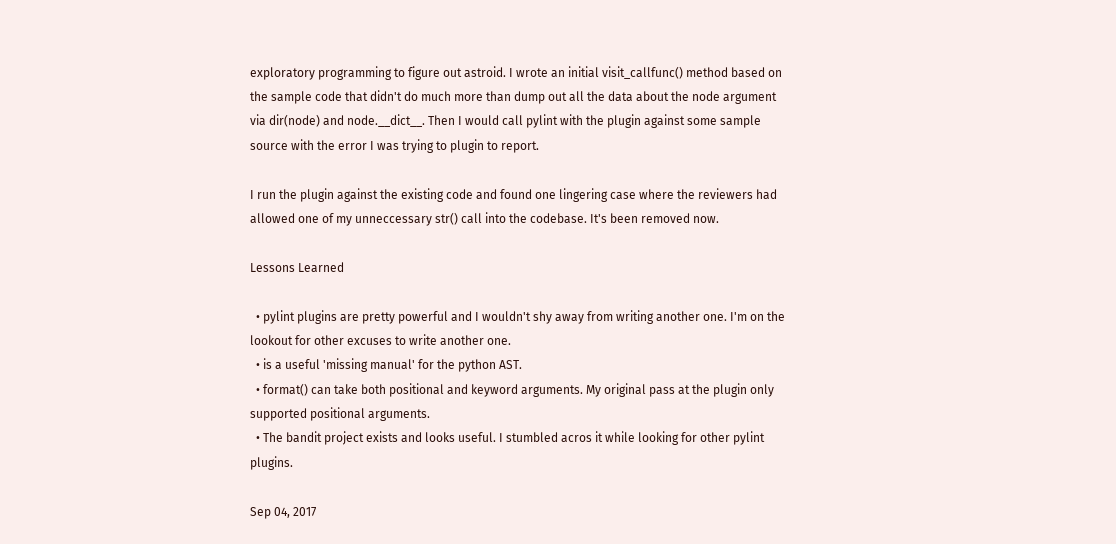exploratory programming to figure out astroid. I wrote an initial visit_callfunc() method based on the sample code that didn't do much more than dump out all the data about the node argument via dir(node) and node.__dict__. Then I would call pylint with the plugin against some sample source with the error I was trying to plugin to report.

I run the plugin against the existing code and found one lingering case where the reviewers had allowed one of my unneccessary str() call into the codebase. It's been removed now.

Lessons Learned

  • pylint plugins are pretty powerful and I wouldn't shy away from writing another one. I'm on the lookout for other excuses to write another one.
  • is a useful 'missing manual' for the python AST.
  • format() can take both positional and keyword arguments. My original pass at the plugin only supported positional arguments.
  • The bandit project exists and looks useful. I stumbled acros it while looking for other pylint plugins.

Sep 04, 2017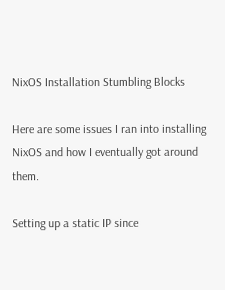NixOS Installation Stumbling Blocks

Here are some issues I ran into installing NixOS and how I eventually got around them.

Setting up a static IP since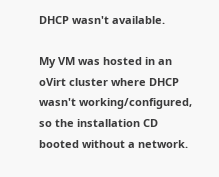DHCP wasn't available.

My VM was hosted in an oVirt cluster where DHCP wasn't working/configured, so the installation CD booted without a network.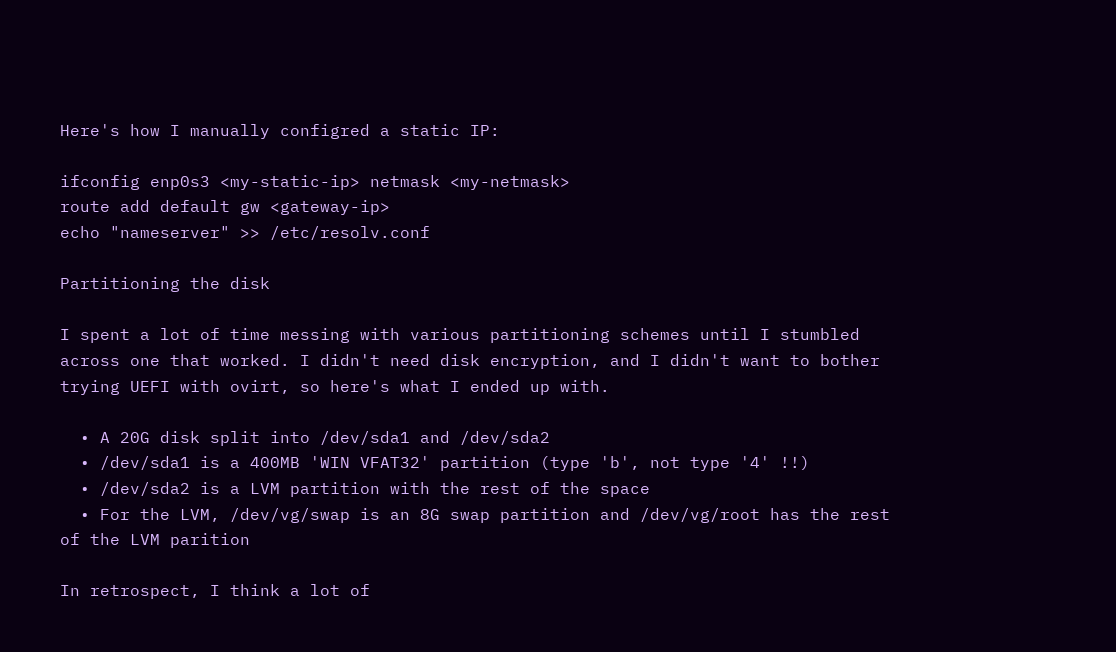Here's how I manually configred a static IP:

ifconfig enp0s3 <my-static-ip> netmask <my-netmask>
route add default gw <gateway-ip>
echo "nameserver" >> /etc/resolv.conf

Partitioning the disk

I spent a lot of time messing with various partitioning schemes until I stumbled across one that worked. I didn't need disk encryption, and I didn't want to bother trying UEFI with ovirt, so here's what I ended up with.

  • A 20G disk split into /dev/sda1 and /dev/sda2
  • /dev/sda1 is a 400MB 'WIN VFAT32' partition (type 'b', not type '4' !!)
  • /dev/sda2 is a LVM partition with the rest of the space
  • For the LVM, /dev/vg/swap is an 8G swap partition and /dev/vg/root has the rest of the LVM parition

In retrospect, I think a lot of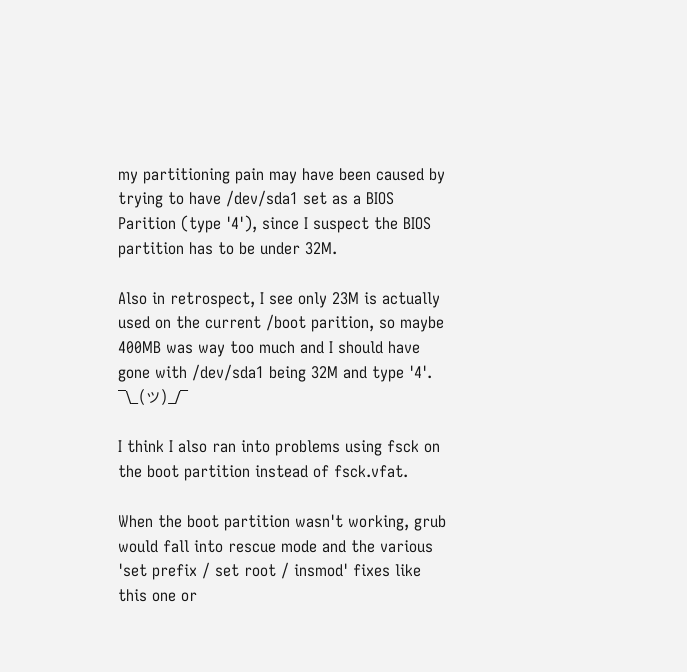my partitioning pain may have been caused by trying to have /dev/sda1 set as a BIOS Parition (type '4'), since I suspect the BIOS partition has to be under 32M.

Also in retrospect, I see only 23M is actually used on the current /boot parition, so maybe 400MB was way too much and I should have gone with /dev/sda1 being 32M and type '4'. ¯\_(ツ)_/¯

I think I also ran into problems using fsck on the boot partition instead of fsck.vfat.

When the boot partition wasn't working, grub would fall into rescue mode and the various 'set prefix / set root / insmod' fixes like this one or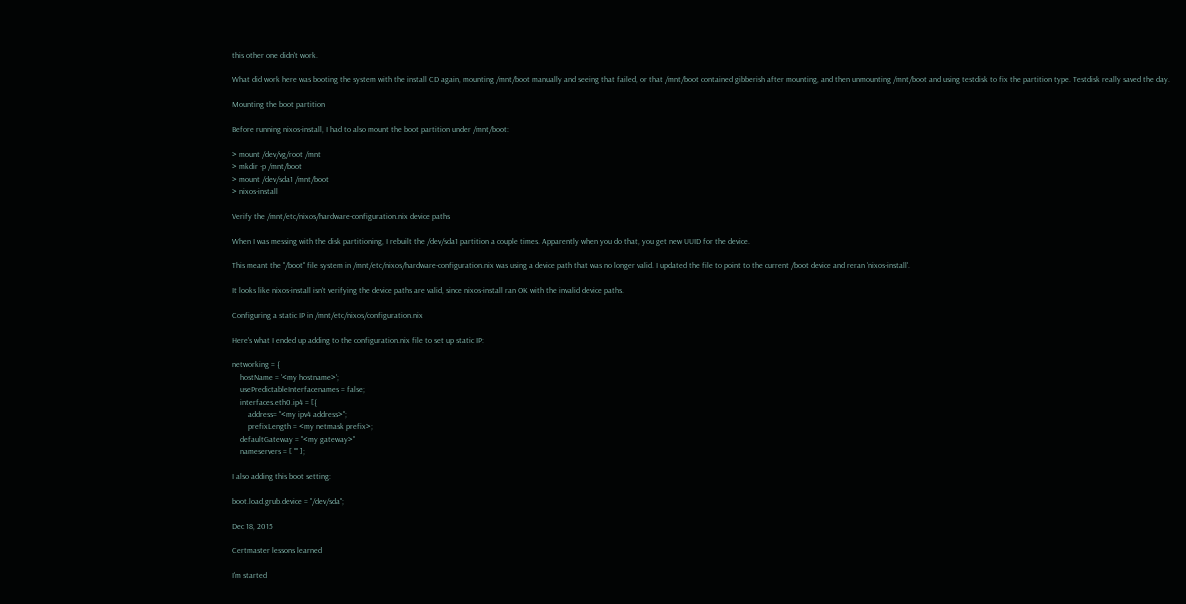this other one didn't work.

What did work here was booting the system with the install CD again, mounting /mnt/boot manually and seeing that failed, or that /mnt/boot contained gibberish after mounting, and then unmounting /mnt/boot and using testdisk to fix the partition type. Testdisk really saved the day.

Mounting the boot partition

Before running nixos-install, I had to also mount the boot partition under /mnt/boot:

> mount /dev/vg/root /mnt
> mkdir -p /mnt/boot
> mount /dev/sda1 /mnt/boot
> nixos-install

Verify the /mnt/etc/nixos/hardware-configuration.nix device paths

When I was messing with the disk partitioning, I rebuilt the /dev/sda1 partition a couple times. Apparently when you do that, you get new UUID for the device.

This meant the "/boot" file system in /mnt/etc/nixos/hardware-configuration.nix was using a device path that was no longer valid. I updated the file to point to the current /boot device and reran 'nixos-install'.

It looks like nixos-install isn't verifying the device paths are valid, since nixos-install ran OK with the invalid device paths.

Configuring a static IP in /mnt/etc/nixos/configuration.nix

Here's what I ended up adding to the configuration.nix file to set up static IP:

networking = {
    hostName = '<my hostname>';
    usePredictableInterfacenames = false;
    interfaces.eth0.ip4 = [{
        address= "<my ipv4 address>";
        prefixLength = <my netmask prefix>;
    defaultGateway = "<my gateway>"
    nameservers = [ "" ];

I also adding this boot setting:

boot.load.grub.device = "/dev/sda";

Dec 18, 2015

Certmaster lessons learned

I'm started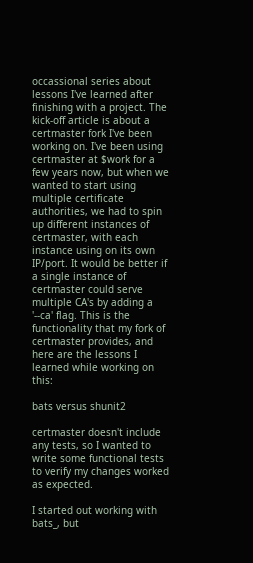occassional series about lessons I've learned after finishing with a project. The kick-off article is about a certmaster fork I've been working on. I've been using certmaster at $work for a few years now, but when we wanted to start using multiple certificate authorities, we had to spin up different instances of certmaster, with each instance using on its own IP/port. It would be better if a single instance of certmaster could serve multiple CA's by adding a '--ca' flag. This is the functionality that my fork of certmaster provides, and here are the lessons I learned while working on this:

bats versus shunit2

certmaster doesn't include any tests, so I wanted to write some functional tests to verify my changes worked as expected.

I started out working with bats_, but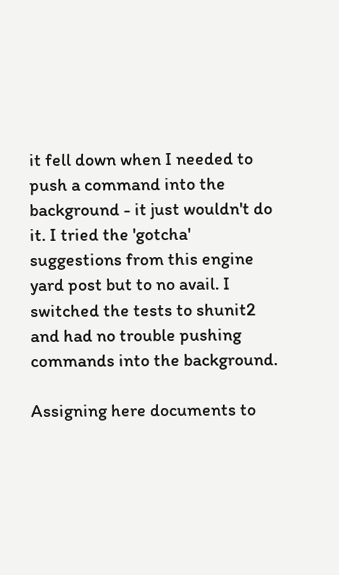it fell down when I needed to push a command into the background - it just wouldn't do it. I tried the 'gotcha' suggestions from this engine yard post but to no avail. I switched the tests to shunit2 and had no trouble pushing commands into the background.

Assigning here documents to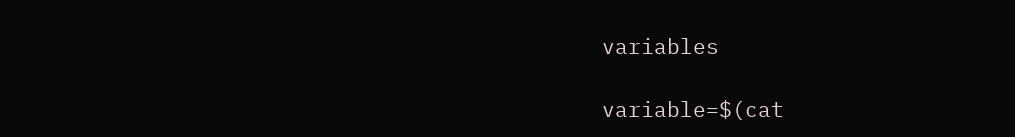variables

variable=$(cat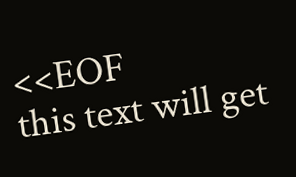<<EOF
this text will get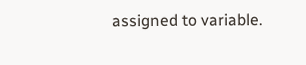assigned to variable.